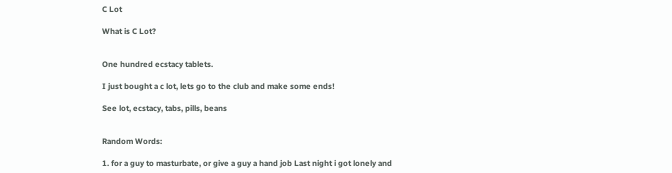C Lot

What is C Lot?


One hundred ecstacy tablets.

I just bought a c lot, lets go to the club and make some ends!

See lot, ecstacy, tabs, pills, beans


Random Words:

1. for a guy to masturbate, or give a guy a hand job Last night i got lonely and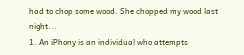had to chop some wood. She chopped my wood last night...
1. An iPhony is an individual who attempts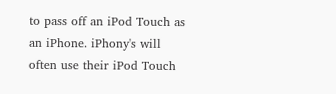to pass off an iPod Touch as an iPhone. iPhony's will often use their iPod Touch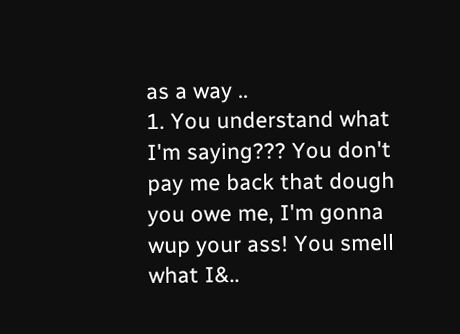as a way ..
1. You understand what I'm saying??? You don't pay me back that dough you owe me, I'm gonna wup your ass! You smell what I&..